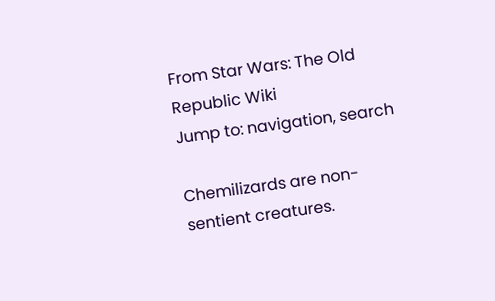From Star Wars: The Old Republic Wiki
Jump to: navigation, search

Chemilizards are non-sentient creatures.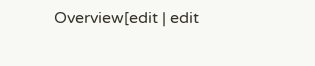Overview[edit | edit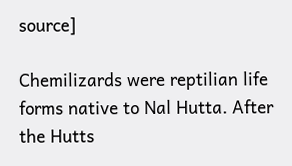source]

Chemilizards were reptilian life forms native to Nal Hutta. After the Hutts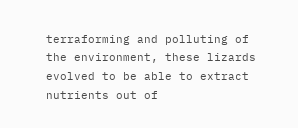terraforming and polluting of the environment, these lizards evolved to be able to extract nutrients out of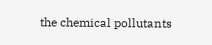the chemical pollutants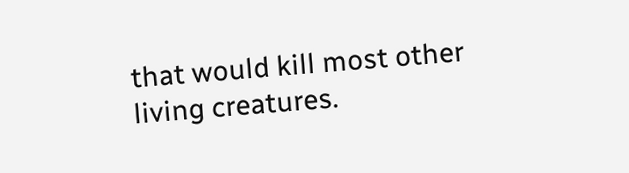that would kill most other living creatures.